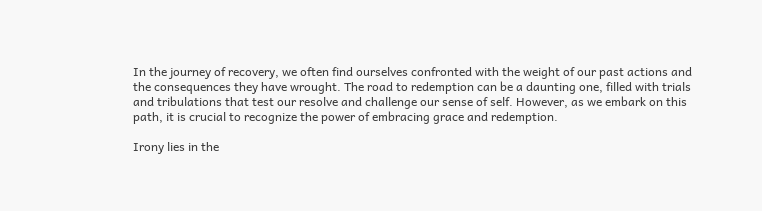In the journey of recovery, we often find ourselves confronted with the weight of our past actions and the consequences they have wrought. The road to redemption can be a daunting one, filled with trials and tribulations that test our resolve and challenge our sense of self. However, as we embark on this path, it is crucial to recognize the power of embracing grace and redemption.

Irony lies in the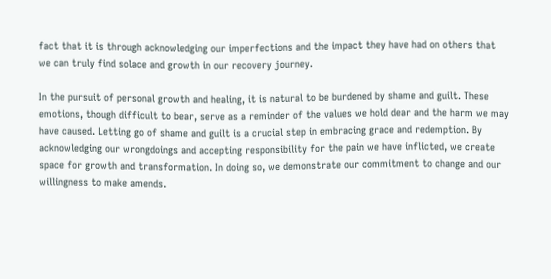fact that it is through acknowledging our imperfections and the impact they have had on others that we can truly find solace and growth in our recovery journey.

In the pursuit of personal growth and healing, it is natural to be burdened by shame and guilt. These emotions, though difficult to bear, serve as a reminder of the values we hold dear and the harm we may have caused. Letting go of shame and guilt is a crucial step in embracing grace and redemption. By acknowledging our wrongdoings and accepting responsibility for the pain we have inflicted, we create space for growth and transformation. In doing so, we demonstrate our commitment to change and our willingness to make amends.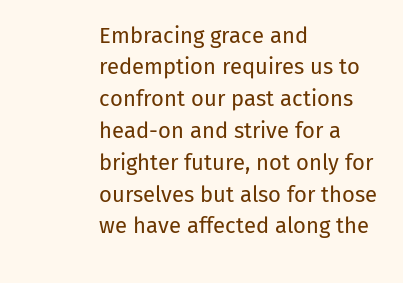Embracing grace and redemption requires us to confront our past actions head-on and strive for a brighter future, not only for ourselves but also for those we have affected along the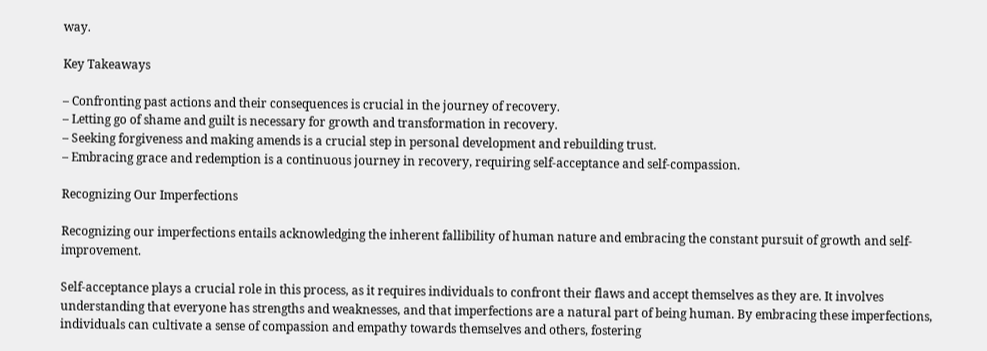way.

Key Takeaways

– Confronting past actions and their consequences is crucial in the journey of recovery.
– Letting go of shame and guilt is necessary for growth and transformation in recovery.
– Seeking forgiveness and making amends is a crucial step in personal development and rebuilding trust.
– Embracing grace and redemption is a continuous journey in recovery, requiring self-acceptance and self-compassion.

Recognizing Our Imperfections

Recognizing our imperfections entails acknowledging the inherent fallibility of human nature and embracing the constant pursuit of growth and self-improvement.

Self-acceptance plays a crucial role in this process, as it requires individuals to confront their flaws and accept themselves as they are. It involves understanding that everyone has strengths and weaknesses, and that imperfections are a natural part of being human. By embracing these imperfections, individuals can cultivate a sense of compassion and empathy towards themselves and others, fostering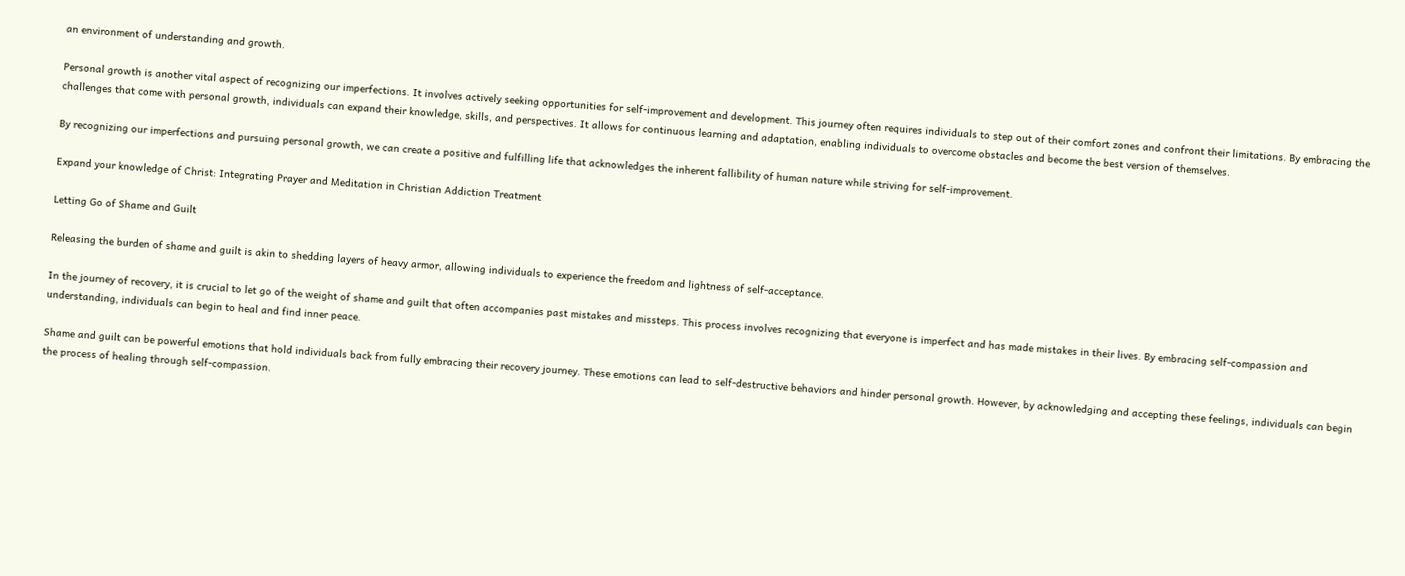an environment of understanding and growth.

Personal growth is another vital aspect of recognizing our imperfections. It involves actively seeking opportunities for self-improvement and development. This journey often requires individuals to step out of their comfort zones and confront their limitations. By embracing the challenges that come with personal growth, individuals can expand their knowledge, skills, and perspectives. It allows for continuous learning and adaptation, enabling individuals to overcome obstacles and become the best version of themselves.

By recognizing our imperfections and pursuing personal growth, we can create a positive and fulfilling life that acknowledges the inherent fallibility of human nature while striving for self-improvement.

Expand your knowledge of Christ: Integrating Prayer and Meditation in Christian Addiction Treatment

Letting Go of Shame and Guilt

Releasing the burden of shame and guilt is akin to shedding layers of heavy armor, allowing individuals to experience the freedom and lightness of self-acceptance.

In the journey of recovery, it is crucial to let go of the weight of shame and guilt that often accompanies past mistakes and missteps. This process involves recognizing that everyone is imperfect and has made mistakes in their lives. By embracing self-compassion and understanding, individuals can begin to heal and find inner peace.

Shame and guilt can be powerful emotions that hold individuals back from fully embracing their recovery journey. These emotions can lead to self-destructive behaviors and hinder personal growth. However, by acknowledging and accepting these feelings, individuals can begin the process of healing through self-compassion.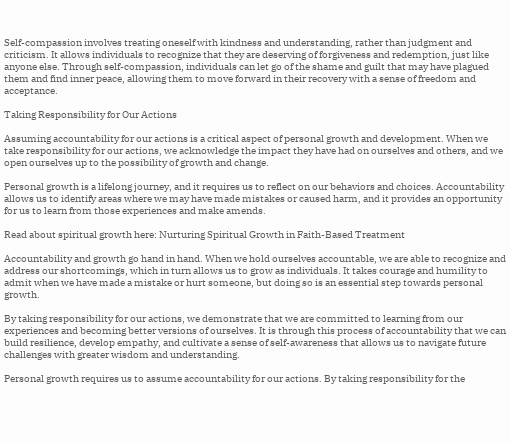Self-compassion involves treating oneself with kindness and understanding, rather than judgment and criticism. It allows individuals to recognize that they are deserving of forgiveness and redemption, just like anyone else. Through self-compassion, individuals can let go of the shame and guilt that may have plagued them and find inner peace, allowing them to move forward in their recovery with a sense of freedom and acceptance.

Taking Responsibility for Our Actions

Assuming accountability for our actions is a critical aspect of personal growth and development. When we take responsibility for our actions, we acknowledge the impact they have had on ourselves and others, and we open ourselves up to the possibility of growth and change.

Personal growth is a lifelong journey, and it requires us to reflect on our behaviors and choices. Accountability allows us to identify areas where we may have made mistakes or caused harm, and it provides an opportunity for us to learn from those experiences and make amends.

Read about spiritual growth here: Nurturing Spiritual Growth in Faith-Based Treatment

Accountability and growth go hand in hand. When we hold ourselves accountable, we are able to recognize and address our shortcomings, which in turn allows us to grow as individuals. It takes courage and humility to admit when we have made a mistake or hurt someone, but doing so is an essential step towards personal growth.

By taking responsibility for our actions, we demonstrate that we are committed to learning from our experiences and becoming better versions of ourselves. It is through this process of accountability that we can build resilience, develop empathy, and cultivate a sense of self-awareness that allows us to navigate future challenges with greater wisdom and understanding.

Personal growth requires us to assume accountability for our actions. By taking responsibility for the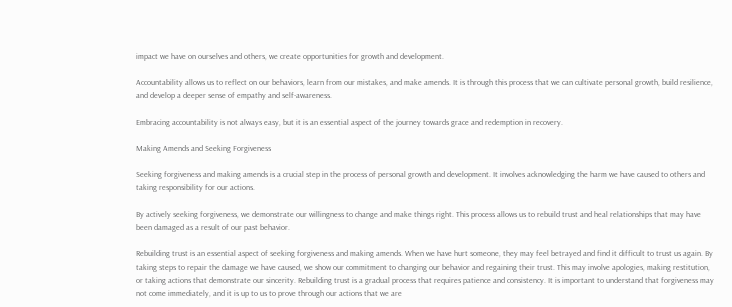impact we have on ourselves and others, we create opportunities for growth and development.

Accountability allows us to reflect on our behaviors, learn from our mistakes, and make amends. It is through this process that we can cultivate personal growth, build resilience, and develop a deeper sense of empathy and self-awareness.

Embracing accountability is not always easy, but it is an essential aspect of the journey towards grace and redemption in recovery.

Making Amends and Seeking Forgiveness

Seeking forgiveness and making amends is a crucial step in the process of personal growth and development. It involves acknowledging the harm we have caused to others and taking responsibility for our actions.

By actively seeking forgiveness, we demonstrate our willingness to change and make things right. This process allows us to rebuild trust and heal relationships that may have been damaged as a result of our past behavior.

Rebuilding trust is an essential aspect of seeking forgiveness and making amends. When we have hurt someone, they may feel betrayed and find it difficult to trust us again. By taking steps to repair the damage we have caused, we show our commitment to changing our behavior and regaining their trust. This may involve apologies, making restitution, or taking actions that demonstrate our sincerity. Rebuilding trust is a gradual process that requires patience and consistency. It is important to understand that forgiveness may not come immediately, and it is up to us to prove through our actions that we are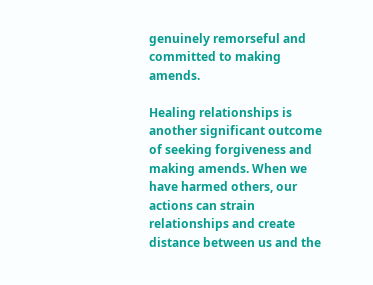genuinely remorseful and committed to making amends.

Healing relationships is another significant outcome of seeking forgiveness and making amends. When we have harmed others, our actions can strain relationships and create distance between us and the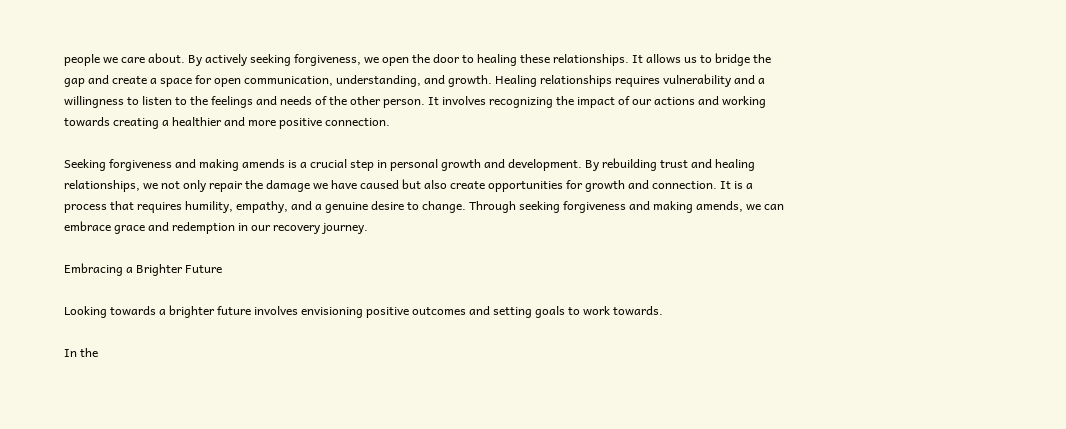people we care about. By actively seeking forgiveness, we open the door to healing these relationships. It allows us to bridge the gap and create a space for open communication, understanding, and growth. Healing relationships requires vulnerability and a willingness to listen to the feelings and needs of the other person. It involves recognizing the impact of our actions and working towards creating a healthier and more positive connection.

Seeking forgiveness and making amends is a crucial step in personal growth and development. By rebuilding trust and healing relationships, we not only repair the damage we have caused but also create opportunities for growth and connection. It is a process that requires humility, empathy, and a genuine desire to change. Through seeking forgiveness and making amends, we can embrace grace and redemption in our recovery journey.

Embracing a Brighter Future

Looking towards a brighter future involves envisioning positive outcomes and setting goals to work towards.

In the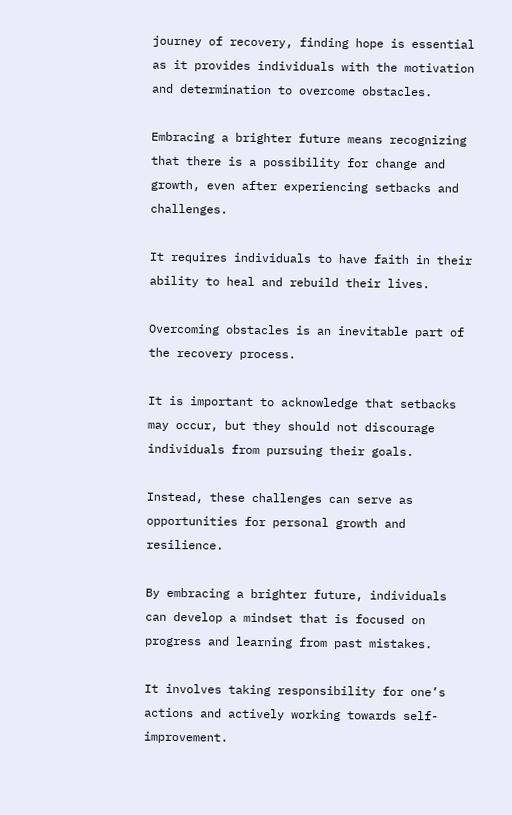journey of recovery, finding hope is essential as it provides individuals with the motivation and determination to overcome obstacles.

Embracing a brighter future means recognizing that there is a possibility for change and growth, even after experiencing setbacks and challenges.

It requires individuals to have faith in their ability to heal and rebuild their lives.

Overcoming obstacles is an inevitable part of the recovery process.

It is important to acknowledge that setbacks may occur, but they should not discourage individuals from pursuing their goals.

Instead, these challenges can serve as opportunities for personal growth and resilience.

By embracing a brighter future, individuals can develop a mindset that is focused on progress and learning from past mistakes.

It involves taking responsibility for one’s actions and actively working towards self-improvement.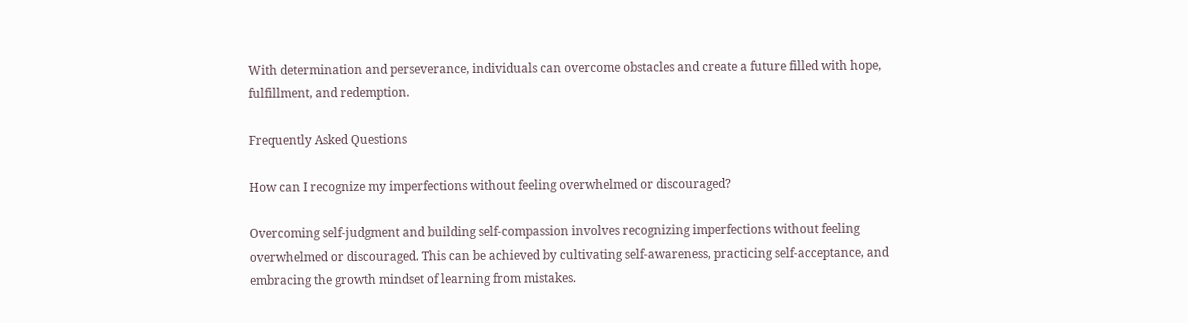With determination and perseverance, individuals can overcome obstacles and create a future filled with hope, fulfillment, and redemption.

Frequently Asked Questions

How can I recognize my imperfections without feeling overwhelmed or discouraged?

Overcoming self-judgment and building self-compassion involves recognizing imperfections without feeling overwhelmed or discouraged. This can be achieved by cultivating self-awareness, practicing self-acceptance, and embracing the growth mindset of learning from mistakes.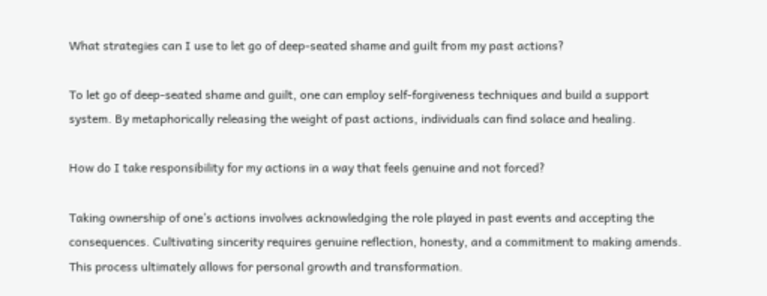What strategies can I use to let go of deep-seated shame and guilt from my past actions?

To let go of deep-seated shame and guilt, one can employ self-forgiveness techniques and build a support system. By metaphorically releasing the weight of past actions, individuals can find solace and healing.

How do I take responsibility for my actions in a way that feels genuine and not forced?

Taking ownership of one’s actions involves acknowledging the role played in past events and accepting the consequences. Cultivating sincerity requires genuine reflection, honesty, and a commitment to making amends. This process ultimately allows for personal growth and transformation.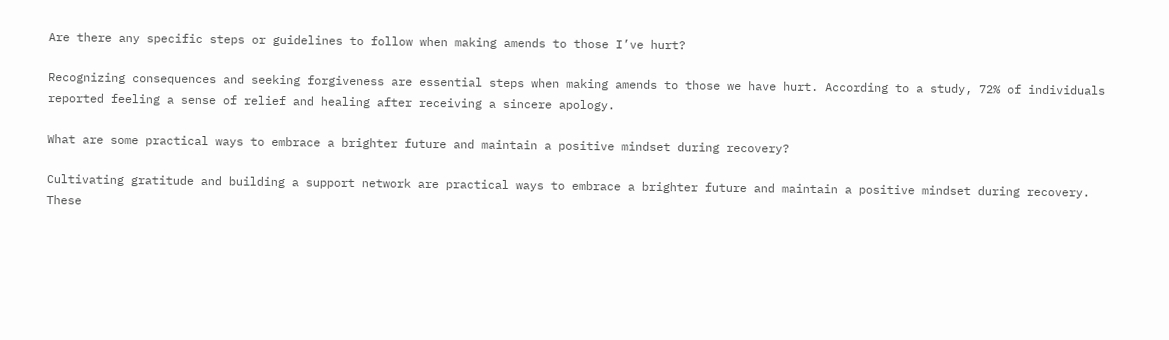Are there any specific steps or guidelines to follow when making amends to those I’ve hurt?

Recognizing consequences and seeking forgiveness are essential steps when making amends to those we have hurt. According to a study, 72% of individuals reported feeling a sense of relief and healing after receiving a sincere apology.

What are some practical ways to embrace a brighter future and maintain a positive mindset during recovery?

Cultivating gratitude and building a support network are practical ways to embrace a brighter future and maintain a positive mindset during recovery. These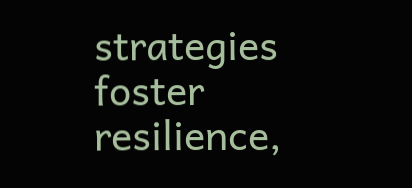strategies foster resilience,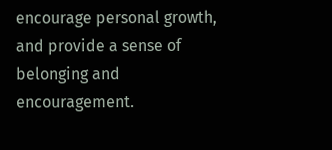encourage personal growth, and provide a sense of belonging and encouragement.